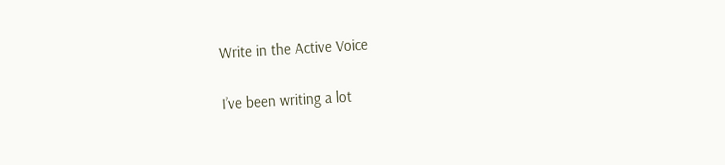Write in the Active Voice

I’ve been writing a lot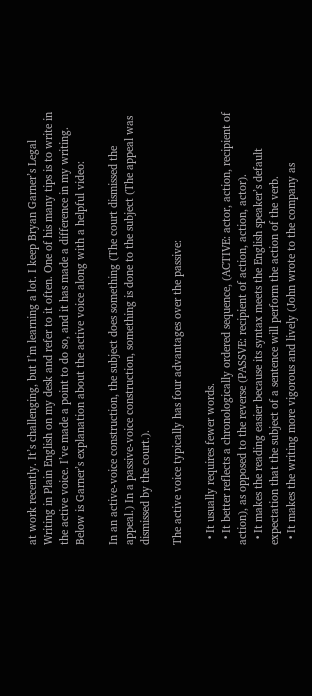at work recently. It’s challenging, but I’m learning a lot. I keep Bryan Garner’s Legal Writing in Plain English on my desk and refer to it often. One of his many tips is to write in the active voice. I’ve made a point to do so, and it has made a difference in my writing. Below is Garner’s explanation about the active voice along with a helpful video:

In an active-voice construction, the subject does something (The court dismissed the appeal.) In a passive-voice construction, something is done to the subject (The appeal was dismissed by the court.).

The active voice typically has four advantages over the passive:

  • It usually requires fewer words.
  • It better reflects a chronologically ordered sequence, (ACTIVE: actor, action, recipient of action), as opposed to the reverse (PASSVE: recipient of action, action, actor).
  • It makes the reading easier because its syntax meets the English speaker’s default expectation that the subject of a sentence will perform the action of the verb.
  • It makes the writing more vigorous and lively (John wrote to the company as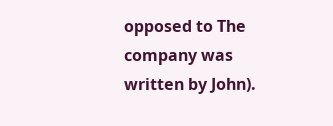opposed to The company was written by John).